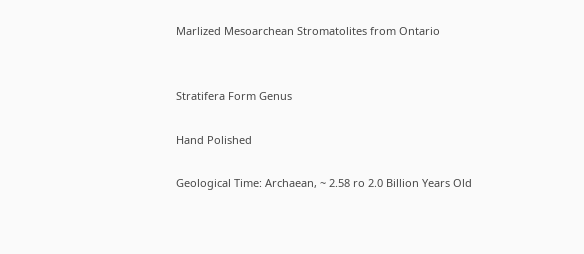Marlized Mesoarchean Stromatolites from Ontario


Stratifera Form Genus

Hand Polished

Geological Time: Archaean, ~ 2.58 ro 2.0 Billion Years Old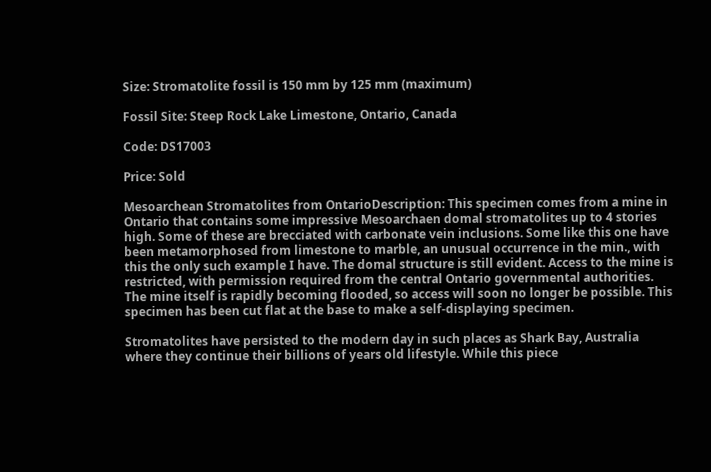Size: Stromatolite fossil is 150 mm by 125 mm (maximum)

Fossil Site: Steep Rock Lake Limestone, Ontario, Canada

Code: DS17003

Price: Sold

Mesoarchean Stromatolites from OntarioDescription: This specimen comes from a mine in Ontario that contains some impressive Mesoarchaen domal stromatolites up to 4 stories high. Some of these are brecciated with carbonate vein inclusions. Some like this one have been metamorphosed from limestone to marble, an unusual occurrence in the min., with this the only such example I have. The domal structure is still evident. Access to the mine is restricted, with permission required from the central Ontario governmental authorities. The mine itself is rapidly becoming flooded, so access will soon no longer be possible. This specimen has been cut flat at the base to make a self-displaying specimen.

Stromatolites have persisted to the modern day in such places as Shark Bay, Australia where they continue their billions of years old lifestyle. While this piece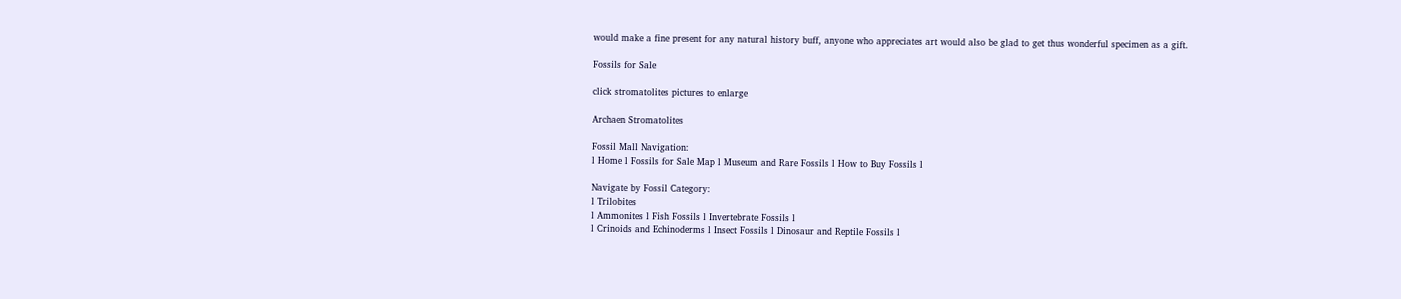would make a fine present for any natural history buff, anyone who appreciates art would also be glad to get thus wonderful specimen as a gift.

Fossils for Sale

click stromatolites pictures to enlarge

Archaen Stromatolites

Fossil Mall Navigation:
l Home l Fossils for Sale Map l Museum and Rare Fossils l How to Buy Fossils l

Navigate by Fossil Category:
l Trilobites
l Ammonites l Fish Fossils l Invertebrate Fossils l
l Crinoids and Echinoderms l Insect Fossils l Dinosaur and Reptile Fossils l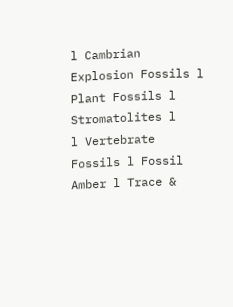l Cambrian Explosion Fossils l Plant Fossils l Stromatolites l
l Vertebrate Fossils l Fossil Amber l Trace &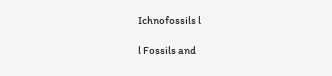Ichnofossils l

l Fossils and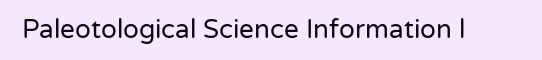Paleotological Science Information l